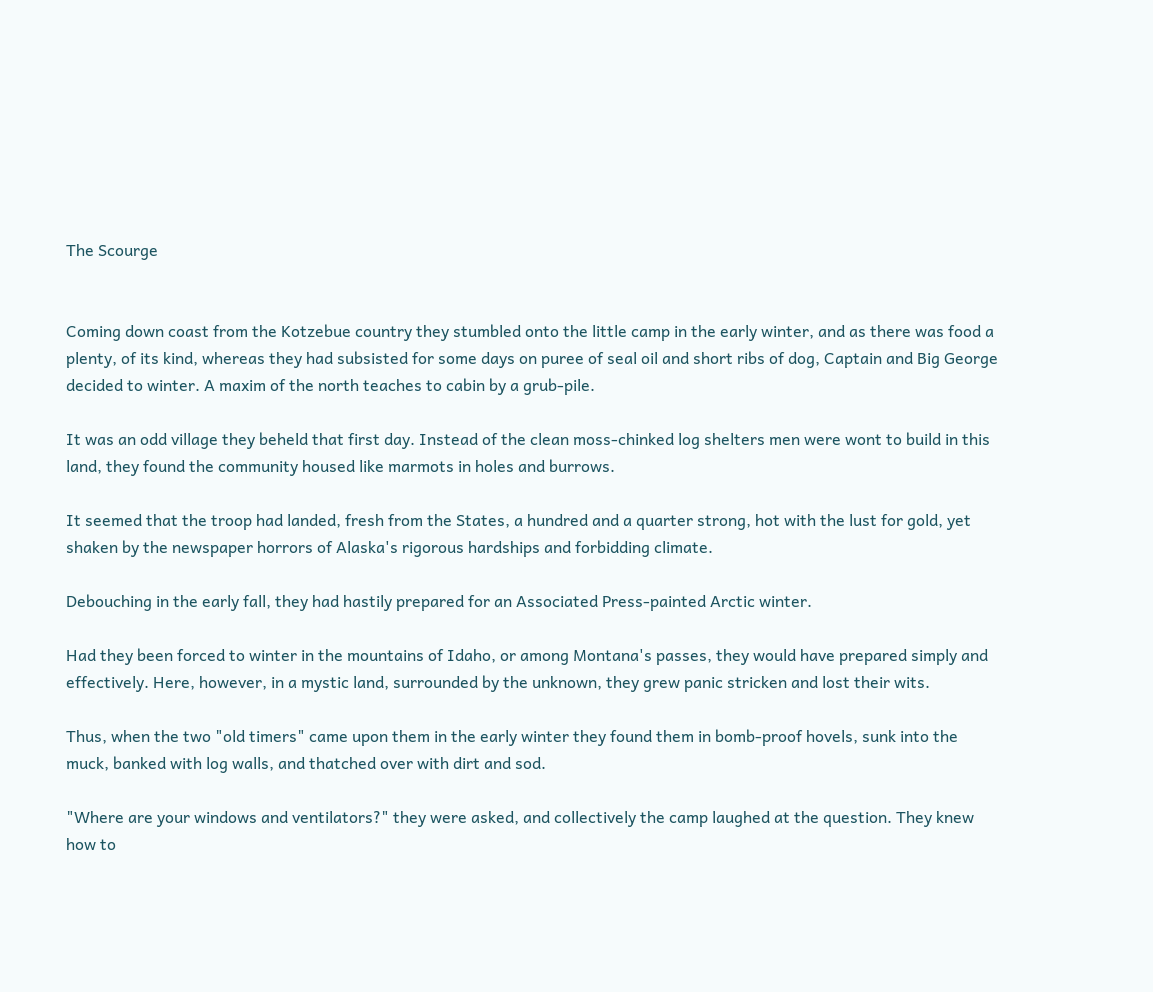The Scourge


Coming down coast from the Kotzebue country they stumbled onto the little camp in the early winter, and as there was food a plenty, of its kind, whereas they had subsisted for some days on puree of seal oil and short ribs of dog, Captain and Big George decided to winter. A maxim of the north teaches to cabin by a grub-pile.

It was an odd village they beheld that first day. Instead of the clean moss-chinked log shelters men were wont to build in this land, they found the community housed like marmots in holes and burrows.

It seemed that the troop had landed, fresh from the States, a hundred and a quarter strong, hot with the lust for gold, yet shaken by the newspaper horrors of Alaska's rigorous hardships and forbidding climate.

Debouching in the early fall, they had hastily prepared for an Associated Press-painted Arctic winter.

Had they been forced to winter in the mountains of Idaho, or among Montana's passes, they would have prepared simply and effectively. Here, however, in a mystic land, surrounded by the unknown, they grew panic stricken and lost their wits.

Thus, when the two "old timers" came upon them in the early winter they found them in bomb-proof hovels, sunk into the muck, banked with log walls, and thatched over with dirt and sod.

"Where are your windows and ventilators?" they were asked, and collectively the camp laughed at the question. They knew how to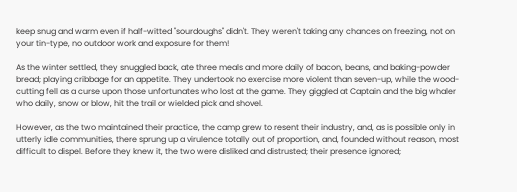keep snug and warm even if half-witted "sourdoughs" didn't. They weren't taking any chances on freezing, not on your tin-type, no outdoor work and exposure for them!

As the winter settled, they snuggled back, ate three meals and more daily of bacon, beans, and baking-powder bread; playing cribbage for an appetite. They undertook no exercise more violent than seven-up, while the wood-cutting fell as a curse upon those unfortunates who lost at the game. They giggled at Captain and the big whaler who daily, snow or blow, hit the trail or wielded pick and shovel.

However, as the two maintained their practice, the camp grew to resent their industry, and, as is possible only in utterly idle communities, there sprung up a virulence totally out of proportion, and, founded without reason, most difficult to dispel. Before they knew it, the two were disliked and distrusted; their presence ignored;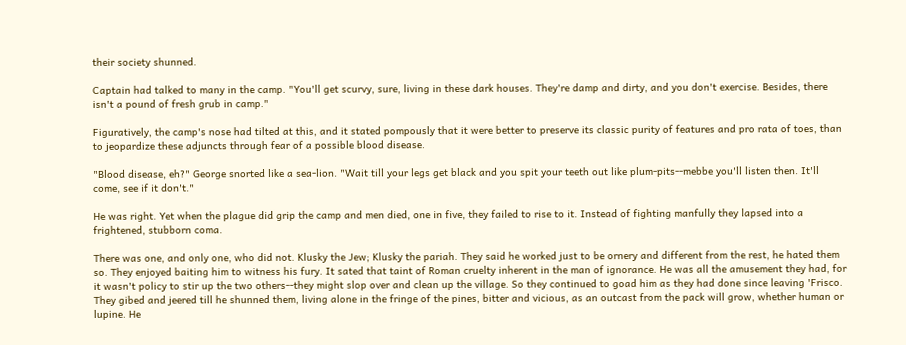their society shunned.

Captain had talked to many in the camp. "You'll get scurvy, sure, living in these dark houses. They're damp and dirty, and you don't exercise. Besides, there isn't a pound of fresh grub in camp."

Figuratively, the camp's nose had tilted at this, and it stated pompously that it were better to preserve its classic purity of features and pro rata of toes, than to jeopardize these adjuncts through fear of a possible blood disease.

"Blood disease, eh?" George snorted like a sea-lion. "Wait till your legs get black and you spit your teeth out like plum-pits--mebbe you'll listen then. It'll come, see if it don't."

He was right. Yet when the plague did grip the camp and men died, one in five, they failed to rise to it. Instead of fighting manfully they lapsed into a frightened, stubborn coma.

There was one, and only one, who did not. Klusky the Jew; Klusky the pariah. They said he worked just to be ornery and different from the rest, he hated them so. They enjoyed baiting him to witness his fury. It sated that taint of Roman cruelty inherent in the man of ignorance. He was all the amusement they had, for it wasn't policy to stir up the two others--they might slop over and clean up the village. So they continued to goad him as they had done since leaving 'Frisco. They gibed and jeered till he shunned them, living alone in the fringe of the pines, bitter and vicious, as an outcast from the pack will grow, whether human or lupine. He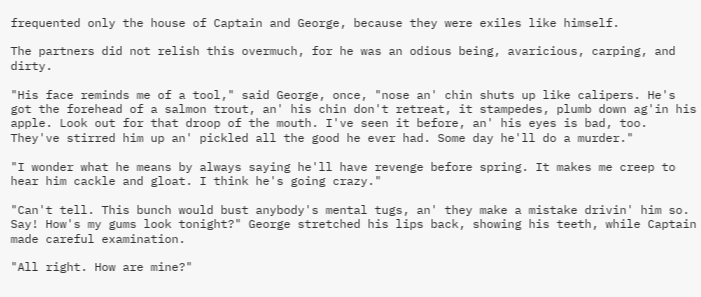frequented only the house of Captain and George, because they were exiles like himself.

The partners did not relish this overmuch, for he was an odious being, avaricious, carping, and dirty.

"His face reminds me of a tool," said George, once, "nose an' chin shuts up like calipers. He's got the forehead of a salmon trout, an' his chin don't retreat, it stampedes, plumb down ag'in his apple. Look out for that droop of the mouth. I've seen it before, an' his eyes is bad, too. They've stirred him up an' pickled all the good he ever had. Some day he'll do a murder."

"I wonder what he means by always saying he'll have revenge before spring. It makes me creep to hear him cackle and gloat. I think he's going crazy."

"Can't tell. This bunch would bust anybody's mental tugs, an' they make a mistake drivin' him so. Say! How's my gums look tonight?" George stretched his lips back, showing his teeth, while Captain made careful examination.

"All right. How are mine?"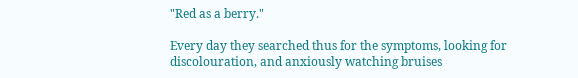"Red as a berry."

Every day they searched thus for the symptoms, looking for discolouration, and anxiously watching bruises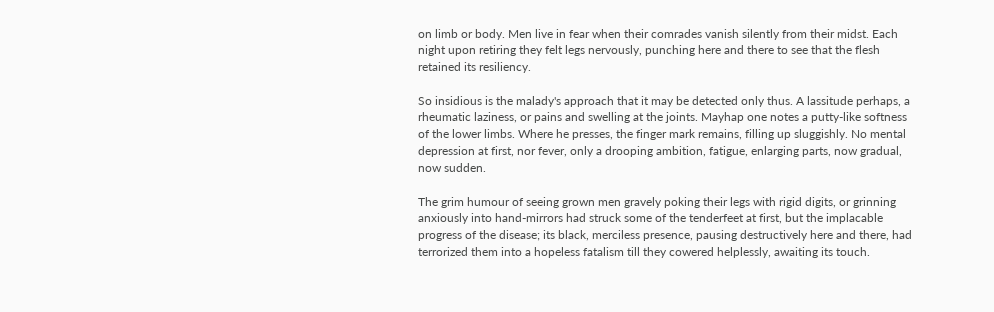on limb or body. Men live in fear when their comrades vanish silently from their midst. Each night upon retiring they felt legs nervously, punching here and there to see that the flesh retained its resiliency.

So insidious is the malady's approach that it may be detected only thus. A lassitude perhaps, a rheumatic laziness, or pains and swelling at the joints. Mayhap one notes a putty-like softness of the lower limbs. Where he presses, the finger mark remains, filling up sluggishly. No mental depression at first, nor fever, only a drooping ambition, fatigue, enlarging parts, now gradual, now sudden.

The grim humour of seeing grown men gravely poking their legs with rigid digits, or grinning anxiously into hand-mirrors had struck some of the tenderfeet at first, but the implacable progress of the disease; its black, merciless presence, pausing destructively here and there, had terrorized them into a hopeless fatalism till they cowered helplessly, awaiting its touch.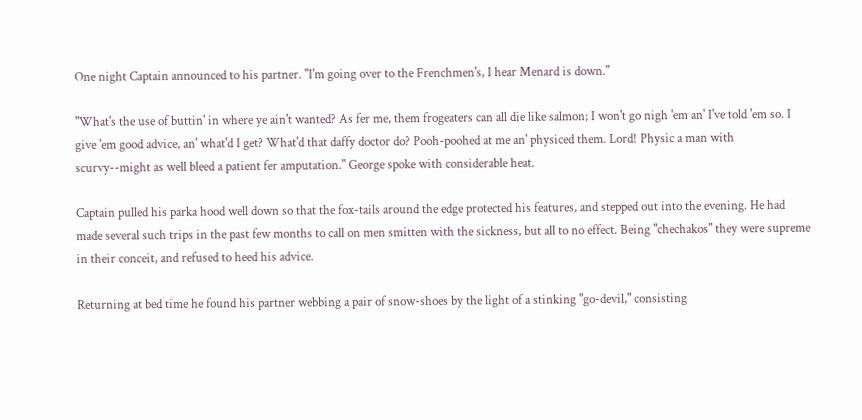One night Captain announced to his partner. "I'm going over to the Frenchmen's, I hear Menard is down."

"What's the use of buttin' in where ye ain't wanted? As fer me, them frogeaters can all die like salmon; I won't go nigh 'em an' I've told 'em so. I give 'em good advice, an' what'd I get? What'd that daffy doctor do? Pooh-poohed at me an' physiced them. Lord! Physic a man with scurvy--might as well bleed a patient fer amputation." George spoke with considerable heat.

Captain pulled his parka hood well down so that the fox-tails around the edge protected his features, and stepped out into the evening. He had made several such trips in the past few months to call on men smitten with the sickness, but all to no effect. Being "chechakos" they were supreme in their conceit, and refused to heed his advice.

Returning at bed time he found his partner webbing a pair of snow-shoes by the light of a stinking "go-devil," consisting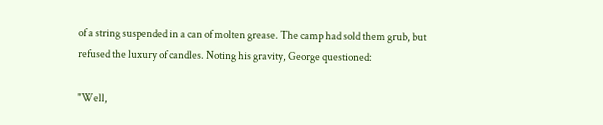of a string suspended in a can of molten grease. The camp had sold them grub, but refused the luxury of candles. Noting his gravity, George questioned:

"Well,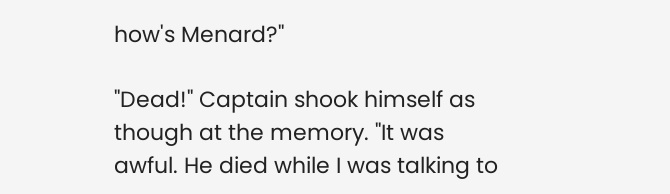how's Menard?"

"Dead!" Captain shook himself as though at the memory. "It was awful. He died while I was talking to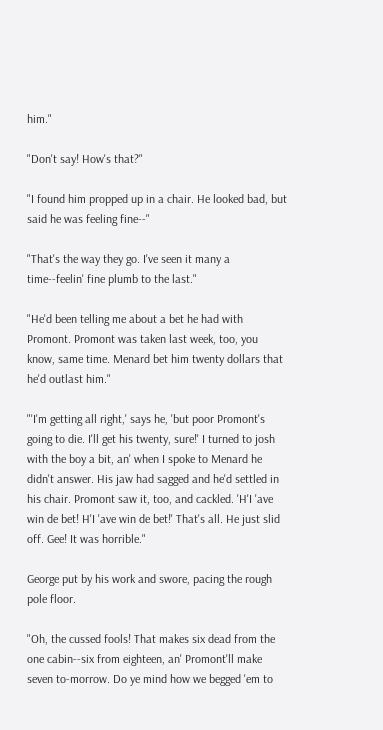him."

"Don't say! How's that?"

"I found him propped up in a chair. He looked bad, but said he was feeling fine--"

"That's the way they go. I've seen it many a time--feelin' fine plumb to the last."

"He'd been telling me about a bet he had with Promont. Promont was taken last week, too, you know, same time. Menard bet him twenty dollars that he'd outlast him."

"'I'm getting all right,' says he, 'but poor Promont's going to die. I'll get his twenty, sure!' I turned to josh with the boy a bit, an' when I spoke to Menard he didn't answer. His jaw had sagged and he'd settled in his chair. Promont saw it, too, and cackled. 'H'I 'ave win de bet! H'I 'ave win de bet!' That's all. He just slid off. Gee! It was horrible."

George put by his work and swore, pacing the rough pole floor.

"Oh, the cussed fools! That makes six dead from the one cabin--six from eighteen, an' Promont'll make seven to-morrow. Do ye mind how we begged 'em to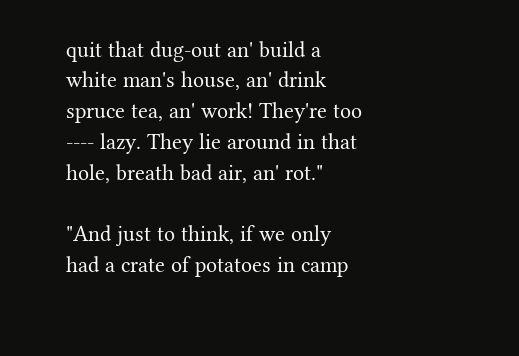quit that dug-out an' build a white man's house, an' drink spruce tea, an' work! They're too ---- lazy. They lie around in that hole, breath bad air, an' rot."

"And just to think, if we only had a crate of potatoes in camp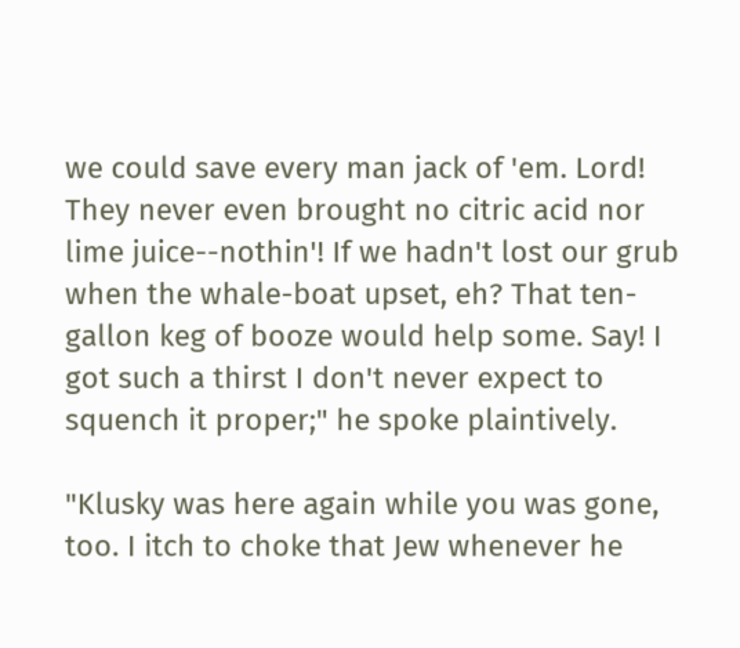we could save every man jack of 'em. Lord! They never even brought no citric acid nor lime juice--nothin'! If we hadn't lost our grub when the whale-boat upset, eh? That ten-gallon keg of booze would help some. Say! I got such a thirst I don't never expect to squench it proper;" he spoke plaintively.

"Klusky was here again while you was gone, too. I itch to choke that Jew whenever he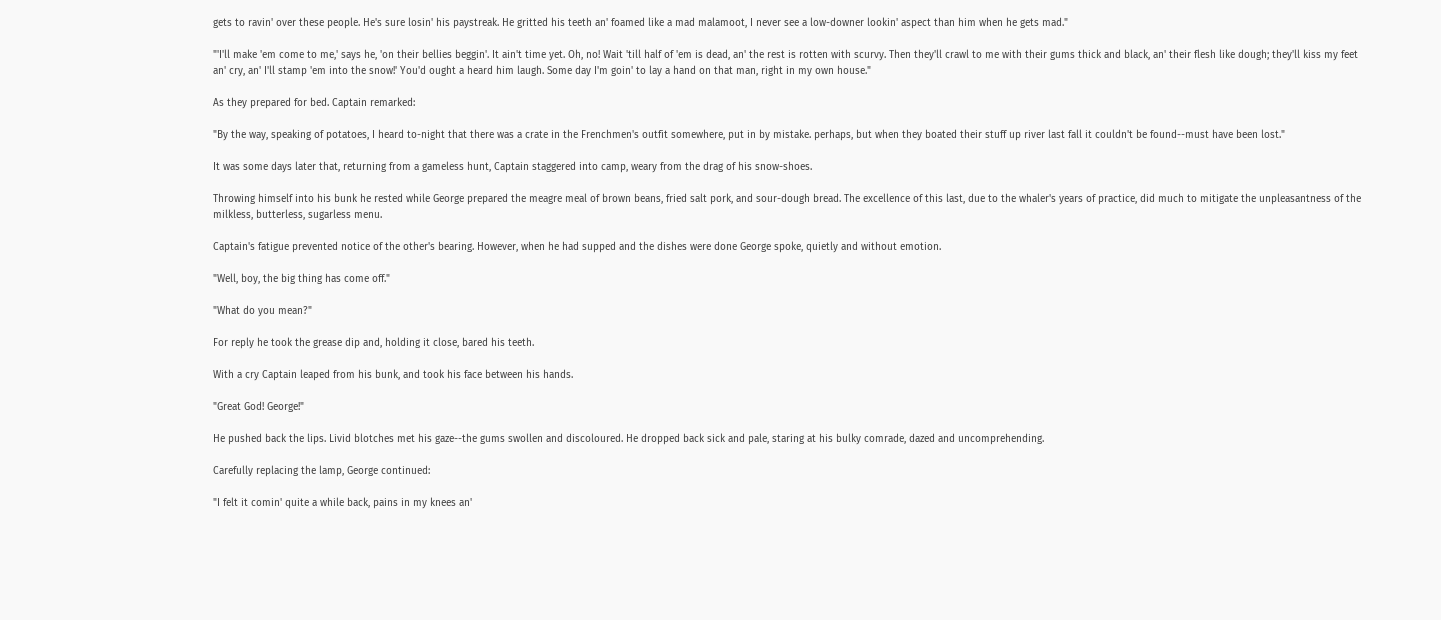gets to ravin' over these people. He's sure losin' his paystreak. He gritted his teeth an' foamed like a mad malamoot, I never see a low-downer lookin' aspect than him when he gets mad."

"'I'll make 'em come to me,' says he, 'on their bellies beggin'. It ain't time yet. Oh, no! Wait 'till half of 'em is dead, an' the rest is rotten with scurvy. Then they'll crawl to me with their gums thick and black, an' their flesh like dough; they'll kiss my feet an' cry, an' I'll stamp 'em into the snow!' You'd ought a heard him laugh. Some day I'm goin' to lay a hand on that man, right in my own house."

As they prepared for bed. Captain remarked:

"By the way, speaking of potatoes, I heard to-night that there was a crate in the Frenchmen's outfit somewhere, put in by mistake. perhaps, but when they boated their stuff up river last fall it couldn't be found--must have been lost."

It was some days later that, returning from a gameless hunt, Captain staggered into camp, weary from the drag of his snow-shoes.

Throwing himself into his bunk he rested while George prepared the meagre meal of brown beans, fried salt pork, and sour-dough bread. The excellence of this last, due to the whaler's years of practice, did much to mitigate the unpleasantness of the milkless, butterless, sugarless menu.

Captain's fatigue prevented notice of the other's bearing. However, when he had supped and the dishes were done George spoke, quietly and without emotion.

"Well, boy, the big thing has come off."

"What do you mean?"

For reply he took the grease dip and, holding it close, bared his teeth.

With a cry Captain leaped from his bunk, and took his face between his hands.

"Great God! George!"

He pushed back the lips. Livid blotches met his gaze--the gums swollen and discoloured. He dropped back sick and pale, staring at his bulky comrade, dazed and uncomprehending.

Carefully replacing the lamp, George continued:

"I felt it comin' quite a while back, pains in my knees an'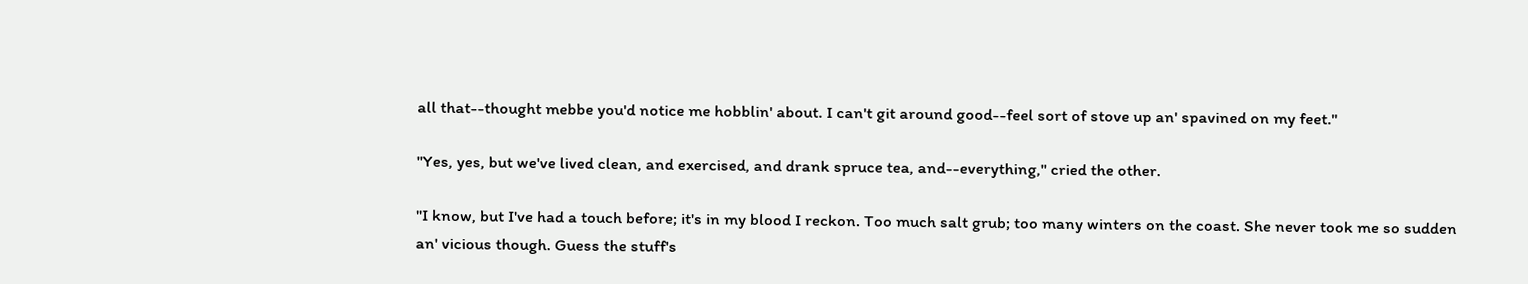all that--thought mebbe you'd notice me hobblin' about. I can't git around good--feel sort of stove up an' spavined on my feet."

"Yes, yes, but we've lived clean, and exercised, and drank spruce tea, and--everything," cried the other.

"I know, but I've had a touch before; it's in my blood I reckon. Too much salt grub; too many winters on the coast. She never took me so sudden an' vicious though. Guess the stuff's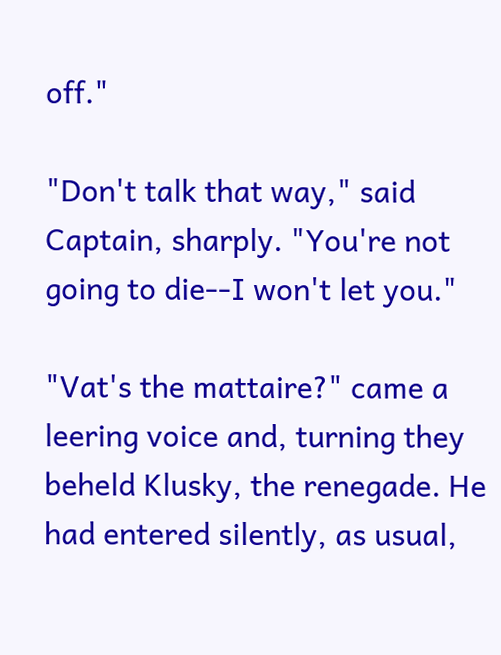off."

"Don't talk that way," said Captain, sharply. "You're not going to die--I won't let you."

"Vat's the mattaire?" came a leering voice and, turning they beheld Klusky, the renegade. He had entered silently, as usual,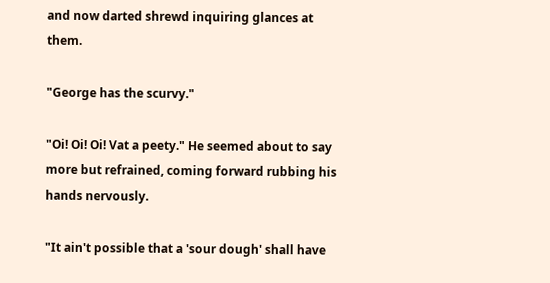and now darted shrewd inquiring glances at them.

"George has the scurvy."

"Oi! Oi! Oi! Vat a peety." He seemed about to say more but refrained, coming forward rubbing his hands nervously.

"It ain't possible that a 'sour dough' shall have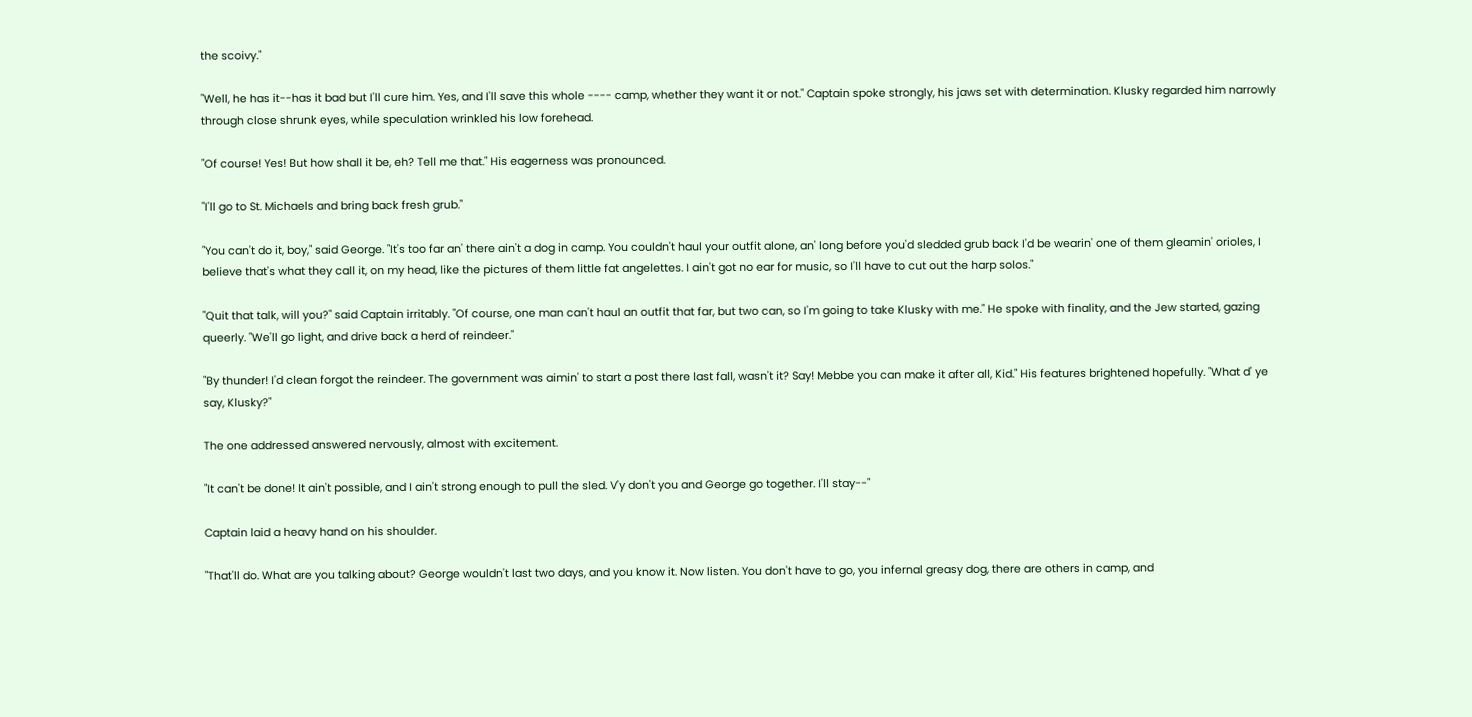the scoivy."

"Well, he has it--has it bad but I'll cure him. Yes, and I'll save this whole ---- camp, whether they want it or not." Captain spoke strongly, his jaws set with determination. Klusky regarded him narrowly through close shrunk eyes, while speculation wrinkled his low forehead.

"Of course! Yes! But how shall it be, eh? Tell me that." His eagerness was pronounced.

"I'll go to St. Michaels and bring back fresh grub."

"You can't do it, boy," said George. "It's too far an' there ain't a dog in camp. You couldn't haul your outfit alone, an' long before you'd sledded grub back I'd be wearin' one of them gleamin' orioles, I believe that's what they call it, on my head, like the pictures of them little fat angelettes. I ain't got no ear for music, so I'll have to cut out the harp solos."

"Quit that talk, will you?" said Captain irritably. "Of course, one man can't haul an outfit that far, but two can, so I'm going to take Klusky with me." He spoke with finality, and the Jew started, gazing queerly. "We'll go light, and drive back a herd of reindeer."

"By thunder! I'd clean forgot the reindeer. The government was aimin' to start a post there last fall, wasn't it? Say! Mebbe you can make it after all, Kid." His features brightened hopefully. "What d' ye say, Klusky?"

The one addressed answered nervously, almost with excitement.

"It can't be done! It ain't possible, and I ain't strong enough to pull the sled. V'y don't you and George go together. I'll stay--"

Captain laid a heavy hand on his shoulder.

"That'll do. What are you talking about? George wouldn't last two days, and you know it. Now listen. You don't have to go, you infernal greasy dog, there are others in camp, and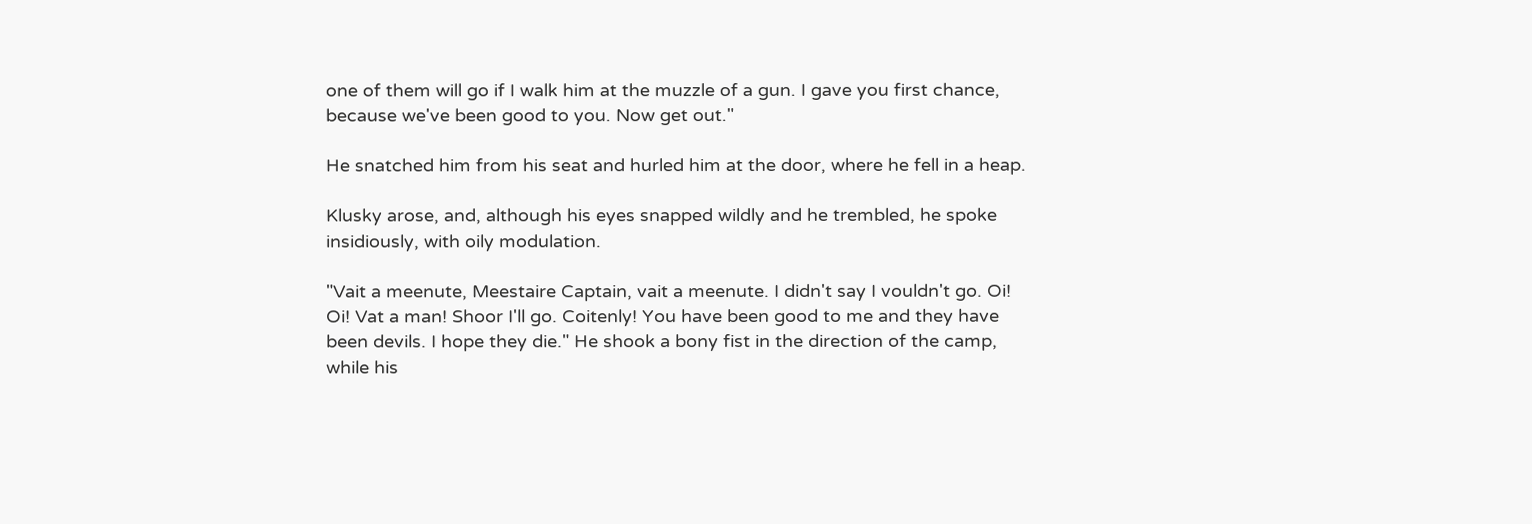one of them will go if I walk him at the muzzle of a gun. I gave you first chance, because we've been good to you. Now get out."

He snatched him from his seat and hurled him at the door, where he fell in a heap.

Klusky arose, and, although his eyes snapped wildly and he trembled, he spoke insidiously, with oily modulation.

"Vait a meenute, Meestaire Captain, vait a meenute. I didn't say I vouldn't go. Oi! Oi! Vat a man! Shoor I'll go. Coitenly! You have been good to me and they have been devils. I hope they die." He shook a bony fist in the direction of the camp, while his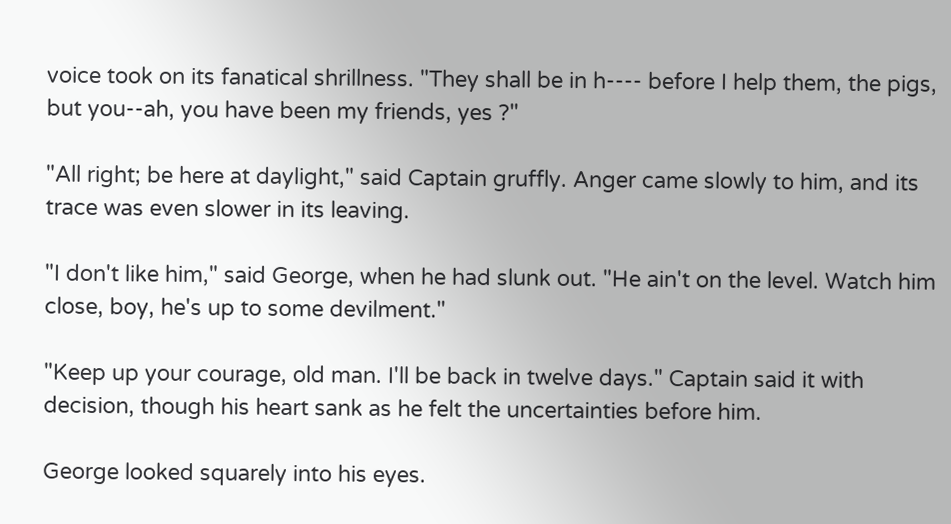voice took on its fanatical shrillness. "They shall be in h---- before I help them, the pigs, but you--ah, you have been my friends, yes ?"

"All right; be here at daylight," said Captain gruffly. Anger came slowly to him, and its trace was even slower in its leaving.

"I don't like him," said George, when he had slunk out. "He ain't on the level. Watch him close, boy, he's up to some devilment."

"Keep up your courage, old man. I'll be back in twelve days." Captain said it with decision, though his heart sank as he felt the uncertainties before him.

George looked squarely into his eyes.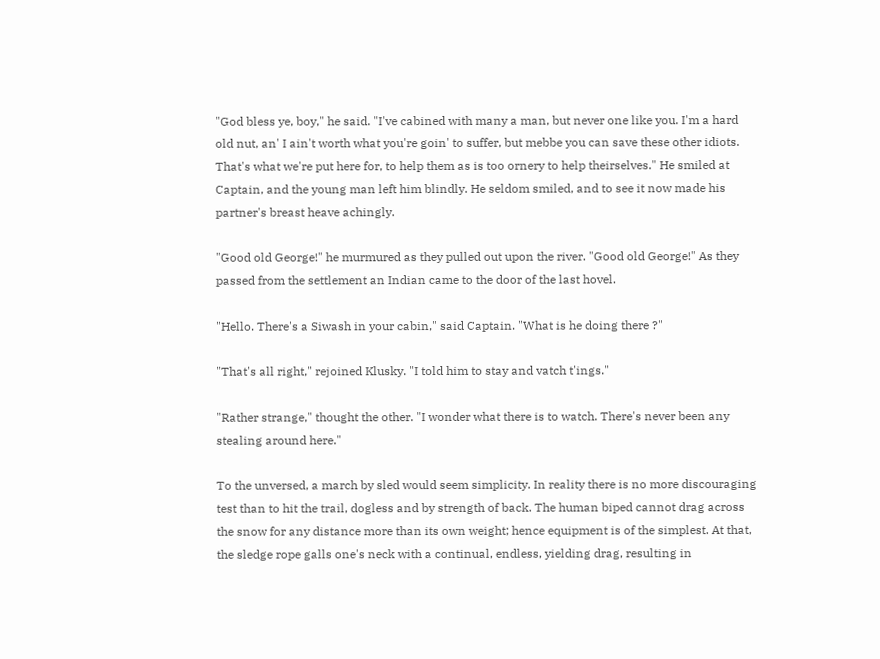"God bless ye, boy," he said. "I've cabined with many a man, but never one like you. I'm a hard old nut, an' I ain't worth what you're goin' to suffer, but mebbe you can save these other idiots. That's what we're put here for, to help them as is too ornery to help theirselves." He smiled at Captain, and the young man left him blindly. He seldom smiled, and to see it now made his partner's breast heave achingly.

"Good old George!" he murmured as they pulled out upon the river. "Good old George!" As they passed from the settlement an Indian came to the door of the last hovel.

"Hello. There's a Siwash in your cabin," said Captain. "What is he doing there ?"

"That's all right," rejoined Klusky. "I told him to stay and vatch t'ings."

"Rather strange," thought the other. "I wonder what there is to watch. There's never been any stealing around here."

To the unversed, a march by sled would seem simplicity. In reality there is no more discouraging test than to hit the trail, dogless and by strength of back. The human biped cannot drag across the snow for any distance more than its own weight; hence equipment is of the simplest. At that, the sledge rope galls one's neck with a continual, endless, yielding drag, resulting in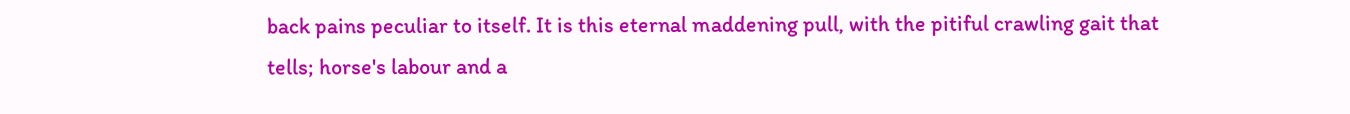back pains peculiar to itself. It is this eternal maddening pull, with the pitiful crawling gait that tells; horse's labour and a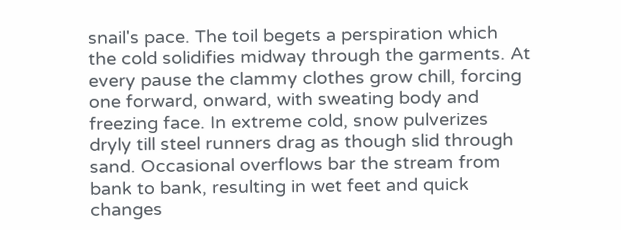snail's pace. The toil begets a perspiration which the cold solidifies midway through the garments. At every pause the clammy clothes grow chill, forcing one forward, onward, with sweating body and freezing face. In extreme cold, snow pulverizes dryly till steel runners drag as though slid through sand. Occasional overflows bar the stream from bank to bank, resulting in wet feet and quick changes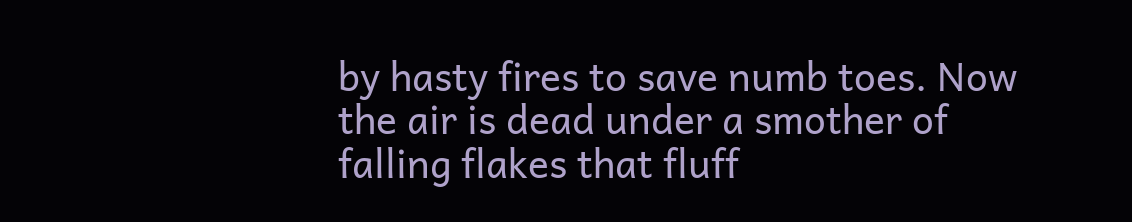by hasty fires to save numb toes. Now the air is dead under a smother of falling flakes that fluff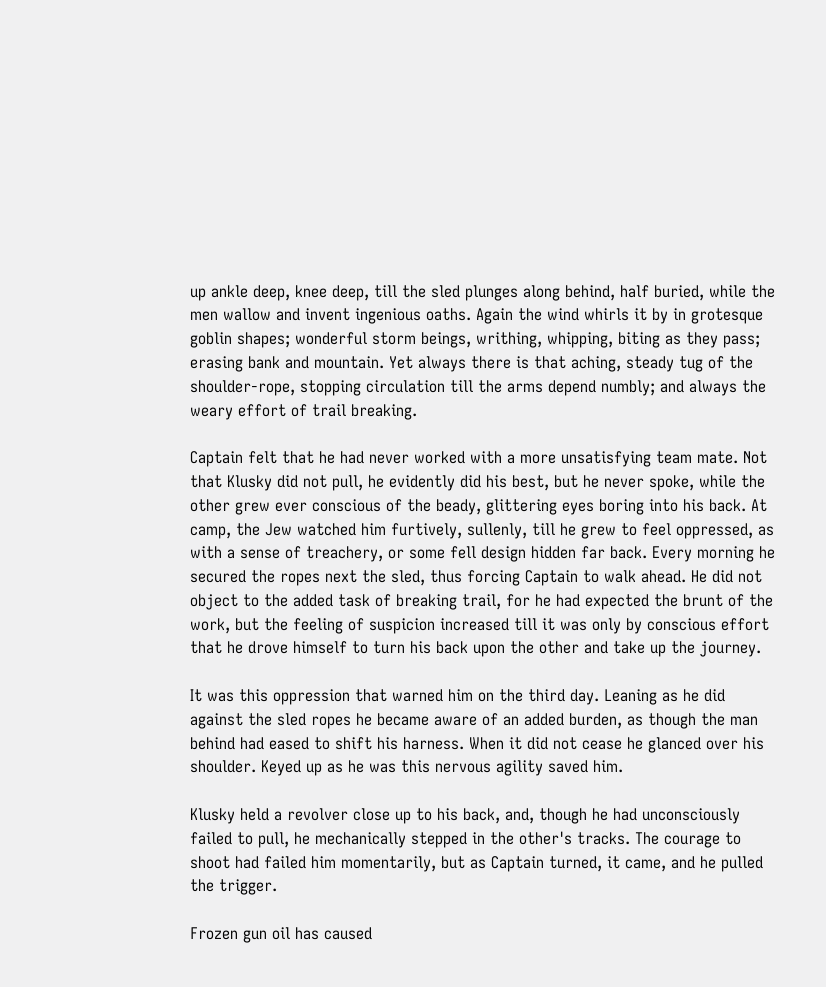up ankle deep, knee deep, till the sled plunges along behind, half buried, while the men wallow and invent ingenious oaths. Again the wind whirls it by in grotesque goblin shapes; wonderful storm beings, writhing, whipping, biting as they pass; erasing bank and mountain. Yet always there is that aching, steady tug of the shoulder-rope, stopping circulation till the arms depend numbly; and always the weary effort of trail breaking.

Captain felt that he had never worked with a more unsatisfying team mate. Not that Klusky did not pull, he evidently did his best, but he never spoke, while the other grew ever conscious of the beady, glittering eyes boring into his back. At camp, the Jew watched him furtively, sullenly, till he grew to feel oppressed, as with a sense of treachery, or some fell design hidden far back. Every morning he secured the ropes next the sled, thus forcing Captain to walk ahead. He did not object to the added task of breaking trail, for he had expected the brunt of the work, but the feeling of suspicion increased till it was only by conscious effort that he drove himself to turn his back upon the other and take up the journey.

It was this oppression that warned him on the third day. Leaning as he did against the sled ropes he became aware of an added burden, as though the man behind had eased to shift his harness. When it did not cease he glanced over his shoulder. Keyed up as he was this nervous agility saved him.

Klusky held a revolver close up to his back, and, though he had unconsciously failed to pull, he mechanically stepped in the other's tracks. The courage to shoot had failed him momentarily, but as Captain turned, it came, and he pulled the trigger.

Frozen gun oil has caused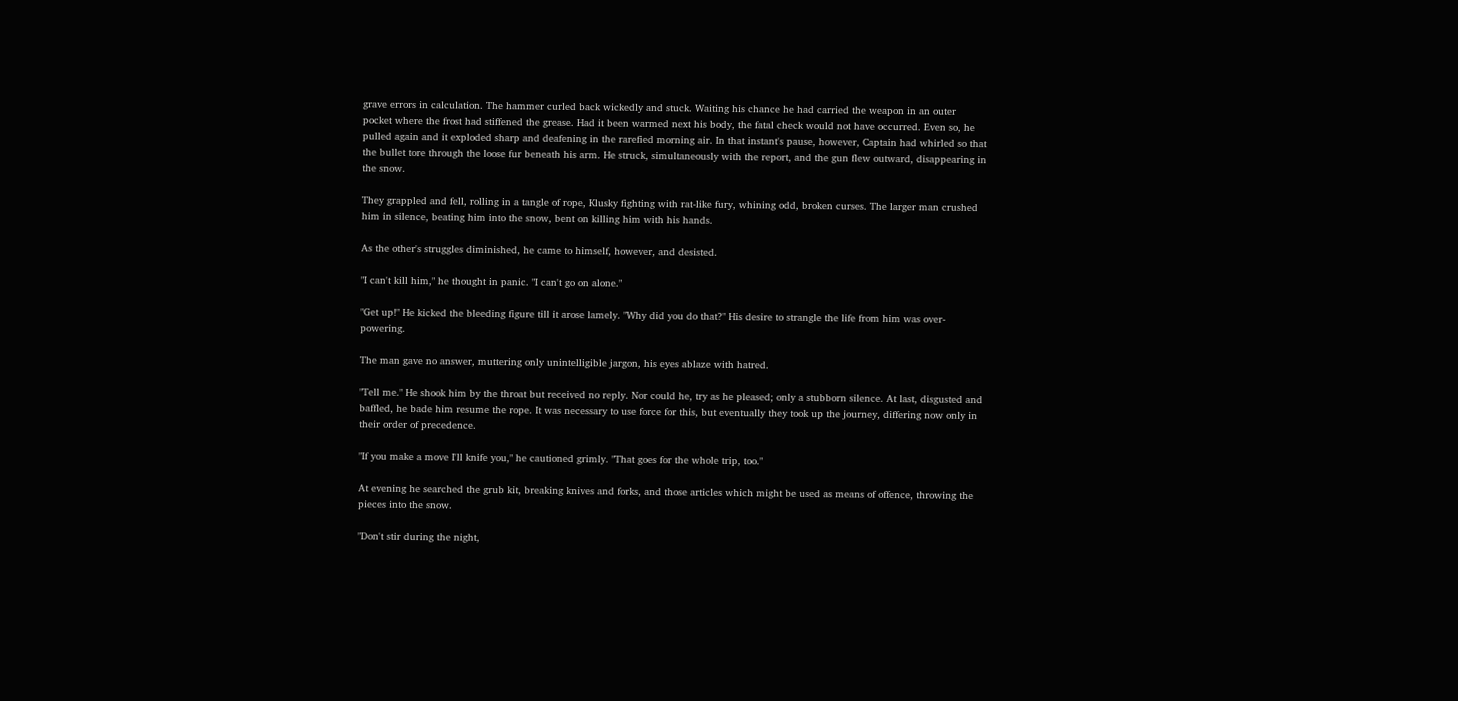grave errors in calculation. The hammer curled back wickedly and stuck. Waiting his chance he had carried the weapon in an outer pocket where the frost had stiffened the grease. Had it been warmed next his body, the fatal check would not have occurred. Even so, he pulled again and it exploded sharp and deafening in the rarefied morning air. In that instant's pause, however, Captain had whirled so that the bullet tore through the loose fur beneath his arm. He struck, simultaneously with the report, and the gun flew outward, disappearing in the snow.

They grappled and fell, rolling in a tangle of rope, Klusky fighting with rat-like fury, whining odd, broken curses. The larger man crushed him in silence, beating him into the snow, bent on killing him with his hands.

As the other's struggles diminished, he came to himself, however, and desisted.

"I can't kill him," he thought in panic. "I can't go on alone."

"Get up!" He kicked the bleeding figure till it arose lamely. "Why did you do that?" His desire to strangle the life from him was over-powering.

The man gave no answer, muttering only unintelligible jargon, his eyes ablaze with hatred.

"Tell me." He shook him by the throat but received no reply. Nor could he, try as he pleased; only a stubborn silence. At last, disgusted and baffled, he bade him resume the rope. It was necessary to use force for this, but eventually they took up the journey, differing now only in their order of precedence.

"If you make a move I'll knife you," he cautioned grimly. "That goes for the whole trip, too."

At evening he searched the grub kit, breaking knives and forks, and those articles which might be used as means of offence, throwing the pieces into the snow.

"Don't stir during the night,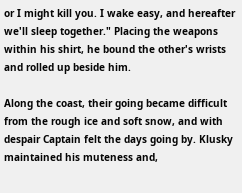or I might kill you. I wake easy, and hereafter we'll sleep together." Placing the weapons within his shirt, he bound the other's wrists and rolled up beside him.

Along the coast, their going became difficult from the rough ice and soft snow, and with despair Captain felt the days going by. Klusky maintained his muteness and,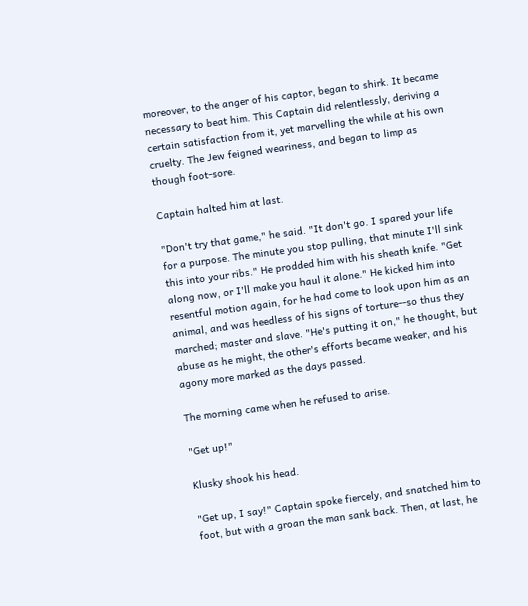moreover, to the anger of his captor, began to shirk. It became necessary to beat him. This Captain did relentlessly, deriving a certain satisfaction from it, yet marvelling the while at his own cruelty. The Jew feigned weariness, and began to limp as though foot-sore.

Captain halted him at last.

"Don't try that game," he said. "It don't go. I spared your life for a purpose. The minute you stop pulling, that minute I'll sink this into your ribs." He prodded him with his sheath knife. "Get along now, or I'll make you haul it alone." He kicked him into resentful motion again, for he had come to look upon him as an animal, and was heedless of his signs of torture--so thus they marched; master and slave. "He's putting it on," he thought, but abuse as he might, the other's efforts became weaker, and his agony more marked as the days passed.

The morning came when he refused to arise.

"Get up!"

Klusky shook his head.

"Get up, I say!" Captain spoke fiercely, and snatched him to foot, but with a groan the man sank back. Then, at last, he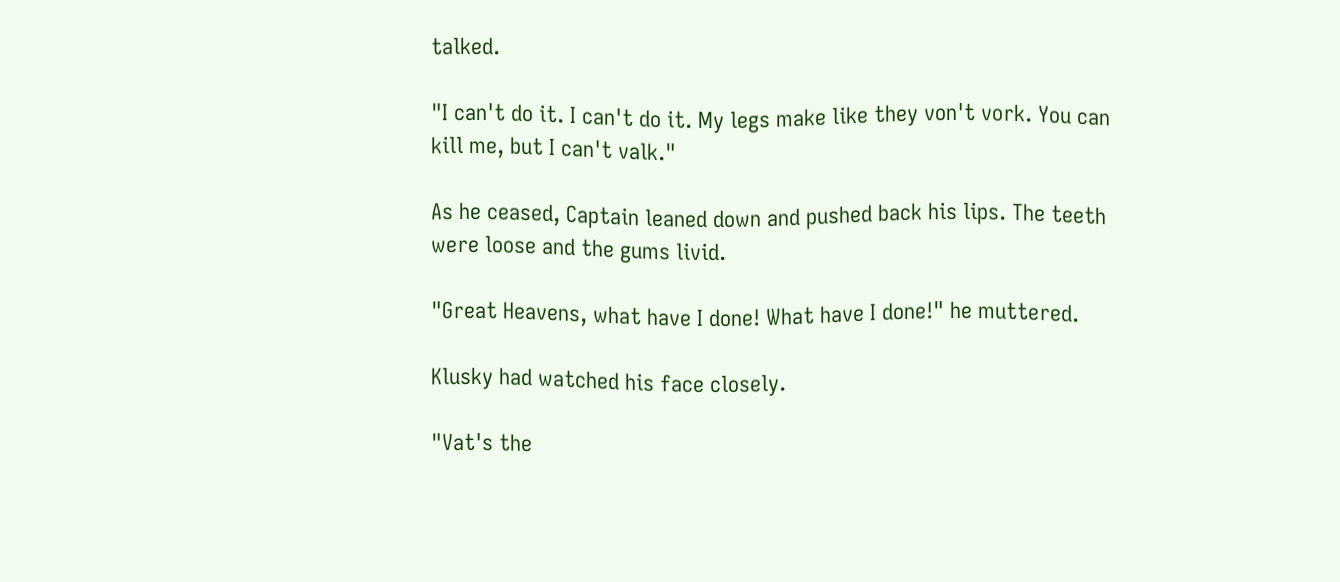talked.

"I can't do it. I can't do it. My legs make like they von't vork. You can kill me, but I can't valk."

As he ceased, Captain leaned down and pushed back his lips. The teeth were loose and the gums livid.

"Great Heavens, what have I done! What have I done!" he muttered.

Klusky had watched his face closely.

"Vat's the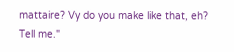mattaire? Vy do you make like that, eh? Tell me."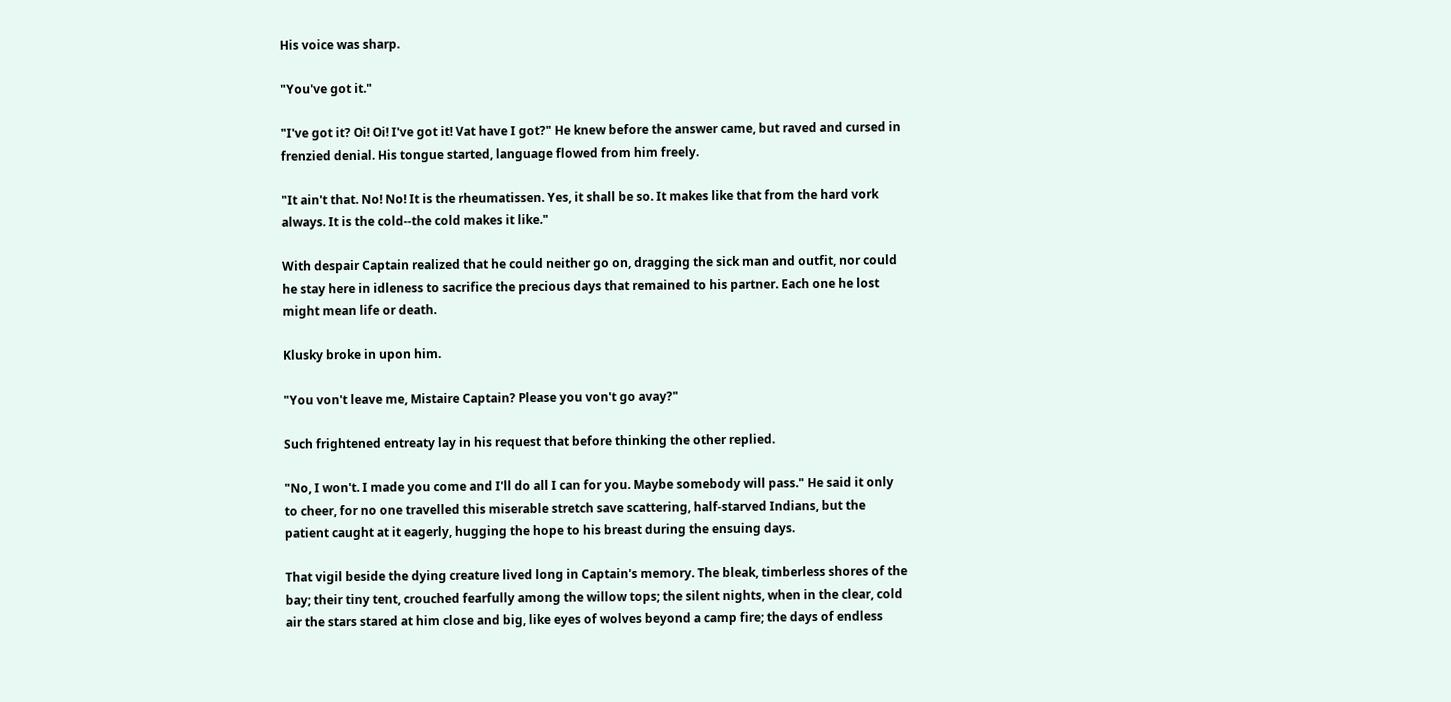His voice was sharp.

"You've got it."

"I've got it? Oi! Oi! I've got it! Vat have I got?" He knew before the answer came, but raved and cursed in frenzied denial. His tongue started, language flowed from him freely.

"It ain't that. No! No! It is the rheumatissen. Yes, it shall be so. It makes like that from the hard vork always. It is the cold--the cold makes it like."

With despair Captain realized that he could neither go on, dragging the sick man and outfit, nor could he stay here in idleness to sacrifice the precious days that remained to his partner. Each one he lost might mean life or death.

Klusky broke in upon him.

"You von't leave me, Mistaire Captain? Please you von't go avay?"

Such frightened entreaty lay in his request that before thinking the other replied.

"No, I won't. I made you come and I'll do all I can for you. Maybe somebody will pass." He said it only to cheer, for no one travelled this miserable stretch save scattering, half-starved Indians, but the patient caught at it eagerly, hugging the hope to his breast during the ensuing days.

That vigil beside the dying creature lived long in Captain's memory. The bleak, timberless shores of the bay; their tiny tent, crouched fearfully among the willow tops; the silent nights, when in the clear, cold air the stars stared at him close and big, like eyes of wolves beyond a camp fire; the days of endless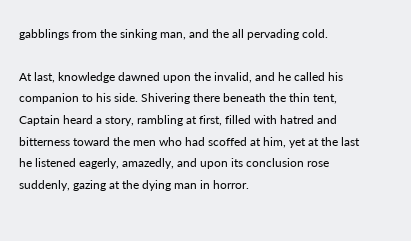gabblings from the sinking man, and the all pervading cold.

At last, knowledge dawned upon the invalid, and he called his companion to his side. Shivering there beneath the thin tent, Captain heard a story, rambling at first, filled with hatred and bitterness toward the men who had scoffed at him, yet at the last he listened eagerly, amazedly, and upon its conclusion rose suddenly, gazing at the dying man in horror.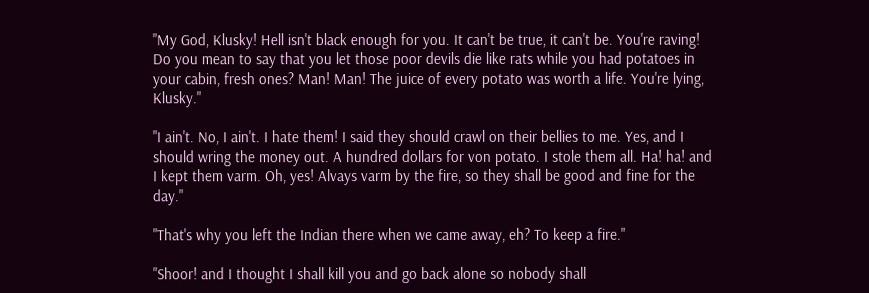"My God, Klusky! Hell isn't black enough for you. It can't be true, it can't be. You're raving! Do you mean to say that you let those poor devils die like rats while you had potatoes in your cabin, fresh ones? Man! Man! The juice of every potato was worth a life. You're lying, Klusky."

"I ain't. No, I ain't. I hate them! I said they should crawl on their bellies to me. Yes, and I should wring the money out. A hundred dollars for von potato. I stole them all. Ha! ha! and I kept them varm. Oh, yes! Alvays varm by the fire, so they shall be good and fine for the day."

"That's why you left the Indian there when we came away, eh? To keep a fire."

"Shoor! and I thought I shall kill you and go back alone so nobody shall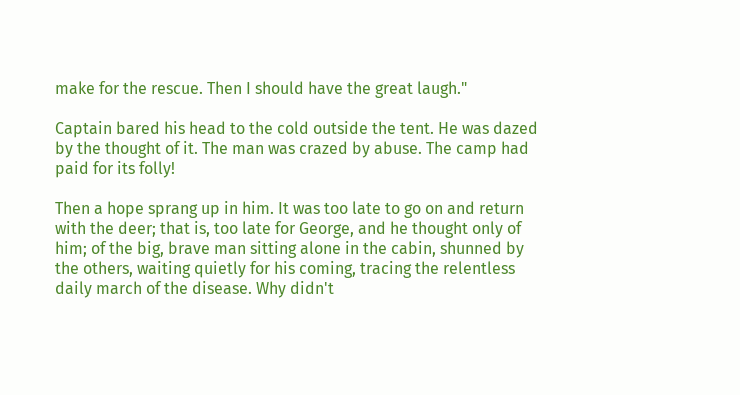make for the rescue. Then I should have the great laugh."

Captain bared his head to the cold outside the tent. He was dazed by the thought of it. The man was crazed by abuse. The camp had paid for its folly!

Then a hope sprang up in him. It was too late to go on and return with the deer; that is, too late for George, and he thought only of him; of the big, brave man sitting alone in the cabin, shunned by the others, waiting quietly for his coming, tracing the relentless daily march of the disease. Why didn't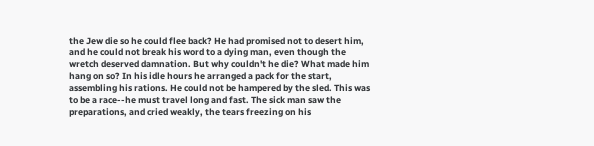the Jew die so he could flee back? He had promised not to desert him, and he could not break his word to a dying man, even though the wretch deserved damnation. But why couldn't he die? What made him hang on so? In his idle hours he arranged a pack for the start, assembling his rations. He could not be hampered by the sled. This was to be a race--he must travel long and fast. The sick man saw the preparations, and cried weakly, the tears freezing on his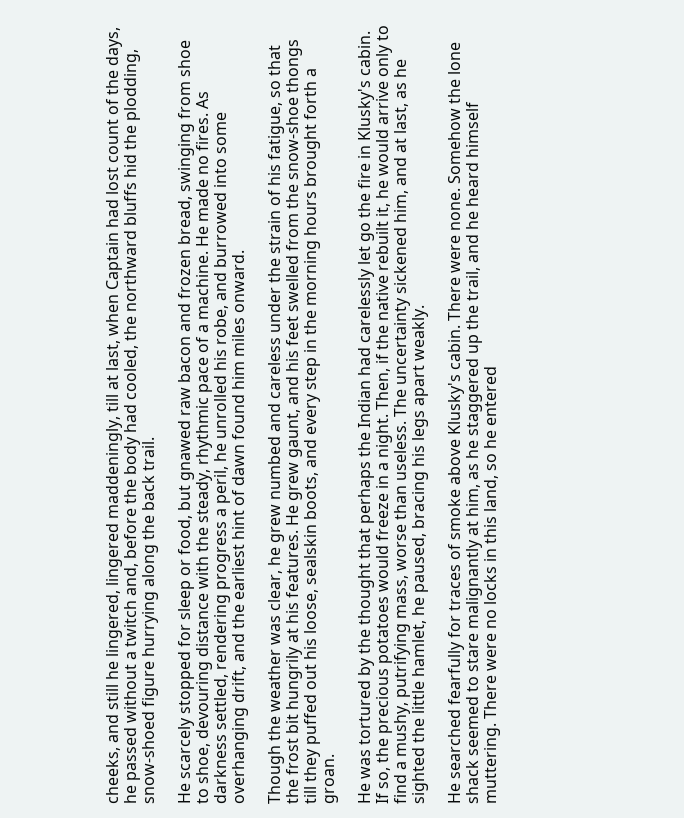cheeks, and still he lingered, lingered maddeningly, till at last, when Captain had lost count of the days, he passed without a twitch and, before the body had cooled, the northward bluffs hid the plodding, snow-shoed figure hurrying along the back trail.

He scarcely stopped for sleep or food, but gnawed raw bacon and frozen bread, swinging from shoe to shoe, devouring distance with the steady, rhythmic pace of a machine. He made no fires. As darkness settled, rendering progress a peril, he unrolled his robe, and burrowed into some overhanging drift, and the earliest hint of dawn found him miles onward.

Though the weather was clear, he grew numbed and careless under the strain of his fatigue, so that the frost bit hungrily at his features. He grew gaunt, and his feet swelled from the snow-shoe thongs till they puffed out his loose, sealskin boots, and every step in the morning hours brought forth a groan.

He was tortured by the thought that perhaps the Indian had carelessly let go the fire in Klusky's cabin. If so, the precious potatoes would freeze in a night. Then, if the native rebuilt it, he would arrive only to find a mushy, putrifying mass, worse than useless. The uncertainty sickened him, and at last, as he sighted the little hamlet, he paused, bracing his legs apart weakly.

He searched fearfully for traces of smoke above Klusky's cabin. There were none. Somehow the lone shack seemed to stare malignantly at him, as he staggered up the trail, and he heard himself muttering. There were no locks in this land, so he entered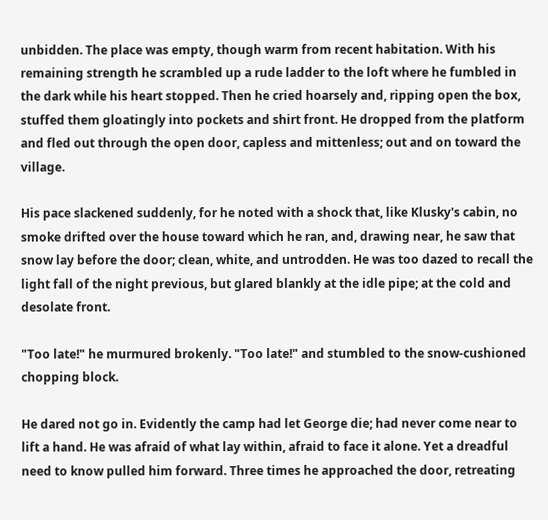unbidden. The place was empty, though warm from recent habitation. With his remaining strength he scrambled up a rude ladder to the loft where he fumbled in the dark while his heart stopped. Then he cried hoarsely and, ripping open the box, stuffed them gloatingly into pockets and shirt front. He dropped from the platform and fled out through the open door, capless and mittenless; out and on toward the village.

His pace slackened suddenly, for he noted with a shock that, like Klusky's cabin, no smoke drifted over the house toward which he ran, and, drawing near, he saw that snow lay before the door; clean, white, and untrodden. He was too dazed to recall the light fall of the night previous, but glared blankly at the idle pipe; at the cold and desolate front.

"Too late!" he murmured brokenly. "Too late!" and stumbled to the snow-cushioned chopping block.

He dared not go in. Evidently the camp had let George die; had never come near to lift a hand. He was afraid of what lay within, afraid to face it alone. Yet a dreadful need to know pulled him forward. Three times he approached the door, retreating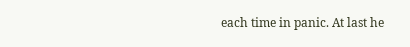each time in panic. At last he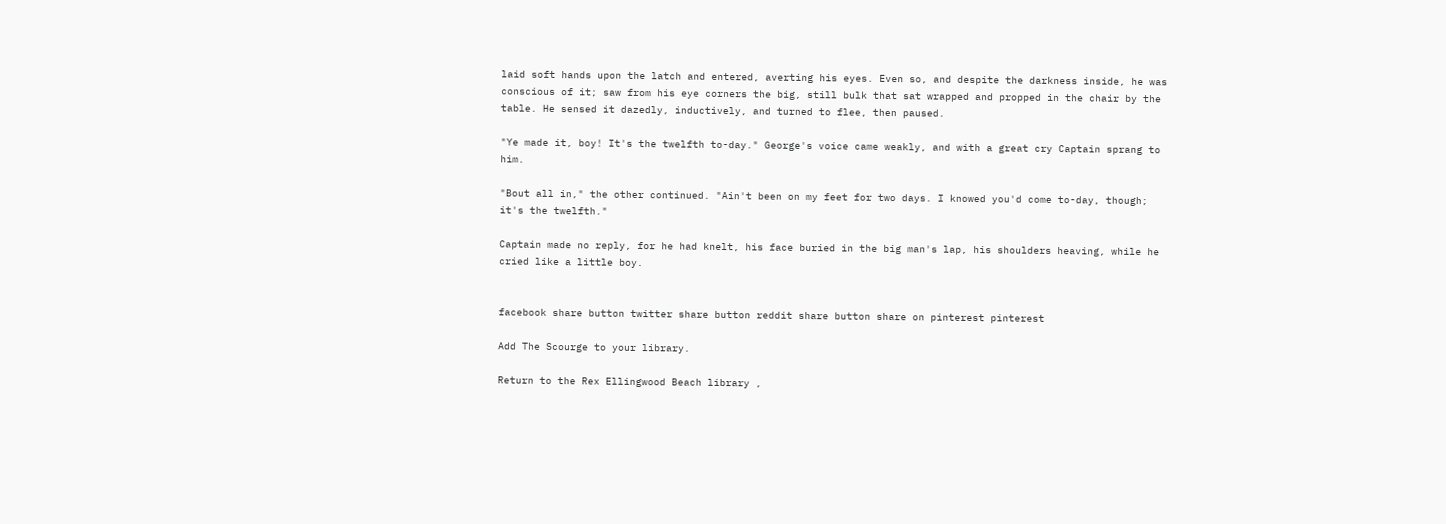laid soft hands upon the latch and entered, averting his eyes. Even so, and despite the darkness inside, he was conscious of it; saw from his eye corners the big, still bulk that sat wrapped and propped in the chair by the table. He sensed it dazedly, inductively, and turned to flee, then paused.

"Ye made it, boy! It's the twelfth to-day." George's voice came weakly, and with a great cry Captain sprang to him.

"Bout all in," the other continued. "Ain't been on my feet for two days. I knowed you'd come to-day, though; it's the twelfth."

Captain made no reply, for he had knelt, his face buried in the big man's lap, his shoulders heaving, while he cried like a little boy.


facebook share button twitter share button reddit share button share on pinterest pinterest

Add The Scourge to your library.

Return to the Rex Ellingwood Beach library ,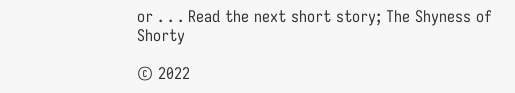or . . . Read the next short story; The Shyness of Shorty

© 2022